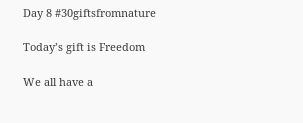Day 8 #30giftsfromnature

Today’s gift is Freedom

We all have a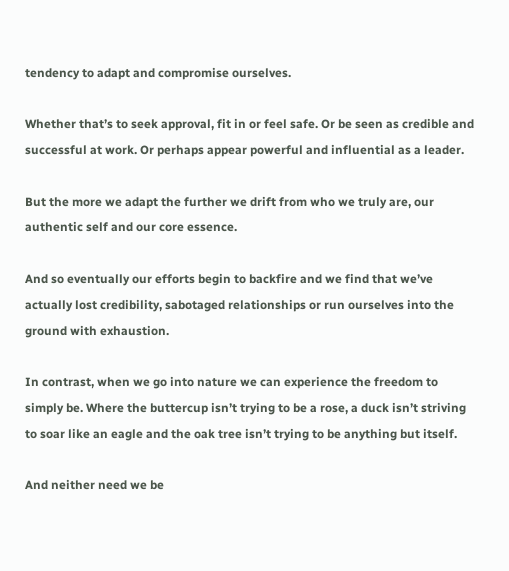tendency to adapt and compromise ourselves.

Whether that’s to seek approval, fit in or feel safe. Or be seen as credible and successful at work. Or perhaps appear powerful and influential as a leader.

But the more we adapt the further we drift from who we truly are, our authentic self and our core essence.

And so eventually our efforts begin to backfire and we find that we’ve actually lost credibility, sabotaged relationships or run ourselves into the ground with exhaustion.

In contrast, when we go into nature we can experience the freedom to simply be. Where the buttercup isn’t trying to be a rose, a duck isn’t striving to soar like an eagle and the oak tree isn’t trying to be anything but itself.

And neither need we be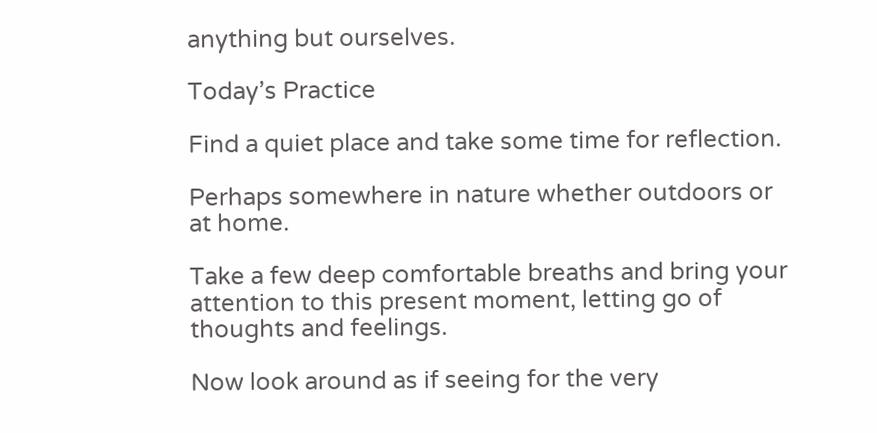anything but ourselves.

Today’s Practice

Find a quiet place and take some time for reflection.

Perhaps somewhere in nature whether outdoors or at home.

Take a few deep comfortable breaths and bring your attention to this present moment, letting go of thoughts and feelings.

Now look around as if seeing for the very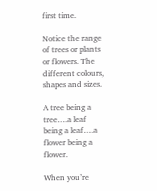first time.

Notice the range of trees or plants or flowers. The different colours, shapes and sizes.

A tree being a tree….a leaf being a leaf….a flower being a flower.

When you’re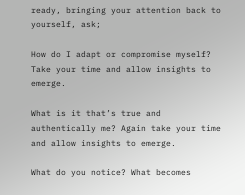ready, bringing your attention back to yourself, ask;

How do I adapt or compromise myself? Take your time and allow insights to emerge.

What is it that’s true and authentically me? Again take your time and allow insights to emerge.

What do you notice? What becomes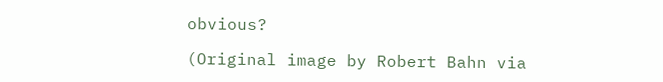obvious?

(Original image by Robert Bahn via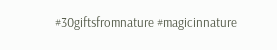#30giftsfromnature #magicinnature